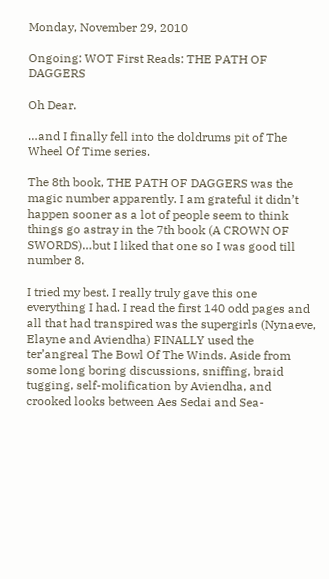Monday, November 29, 2010

Ongoing: WOT First Reads: THE PATH OF DAGGERS

Oh Dear.

…and I finally fell into the doldrums pit of The Wheel Of Time series.

The 8th book, THE PATH OF DAGGERS was the magic number apparently. I am grateful it didn’t happen sooner as a lot of people seem to think things go astray in the 7th book (A CROWN OF SWORDS)…but I liked that one so I was good till number 8.

I tried my best. I really truly gave this one everything I had. I read the first 140 odd pages and all that had transpired was the supergirls (Nynaeve, Elayne and Aviendha) FINALLY used the ter’angreal The Bowl Of The Winds. Aside from some long boring discussions, sniffing, braid tugging, self-molification by Aviendha, and crooked looks between Aes Sedai and Sea-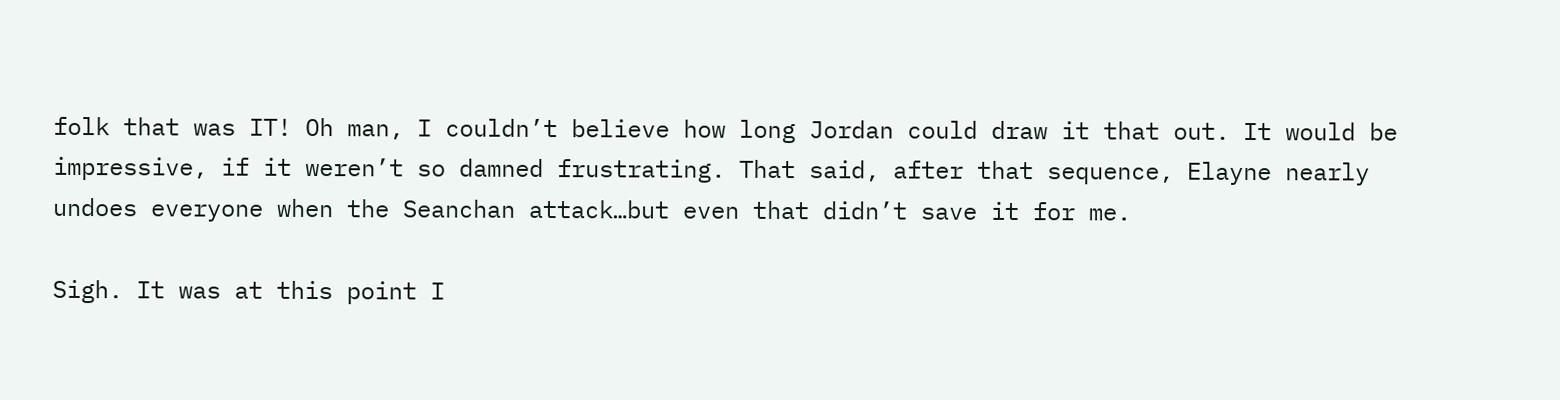folk that was IT! Oh man, I couldn’t believe how long Jordan could draw it that out. It would be impressive, if it weren’t so damned frustrating. That said, after that sequence, Elayne nearly undoes everyone when the Seanchan attack…but even that didn’t save it for me.

Sigh. It was at this point I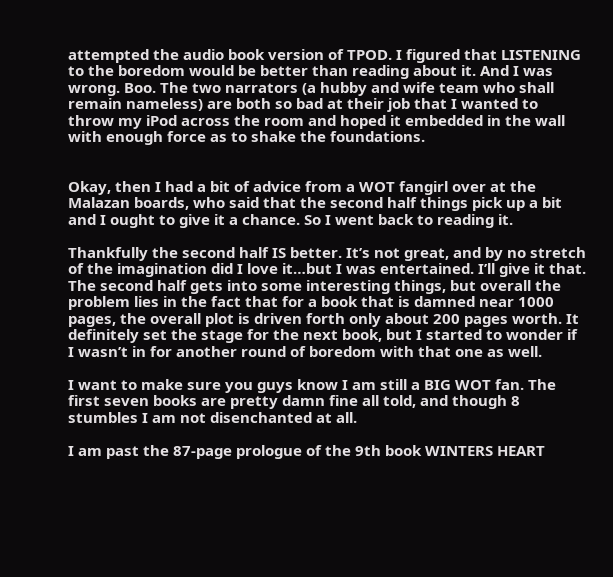attempted the audio book version of TPOD. I figured that LISTENING to the boredom would be better than reading about it. And I was wrong. Boo. The two narrators (a hubby and wife team who shall remain nameless) are both so bad at their job that I wanted to throw my iPod across the room and hoped it embedded in the wall with enough force as to shake the foundations.


Okay, then I had a bit of advice from a WOT fangirl over at the Malazan boards, who said that the second half things pick up a bit and I ought to give it a chance. So I went back to reading it.

Thankfully the second half IS better. It’s not great, and by no stretch of the imagination did I love it…but I was entertained. I’ll give it that. The second half gets into some interesting things, but overall the problem lies in the fact that for a book that is damned near 1000 pages, the overall plot is driven forth only about 200 pages worth. It definitely set the stage for the next book, but I started to wonder if I wasn’t in for another round of boredom with that one as well.

I want to make sure you guys know I am still a BIG WOT fan. The first seven books are pretty damn fine all told, and though 8 stumbles I am not disenchanted at all.

I am past the 87-page prologue of the 9th book WINTERS HEART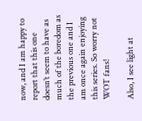now, and I am happy to report that this one doesn’t seem to have as much of the boredom as the previous one and I am once again enjoying this series. So worry not WOT fans!

Also, I see light at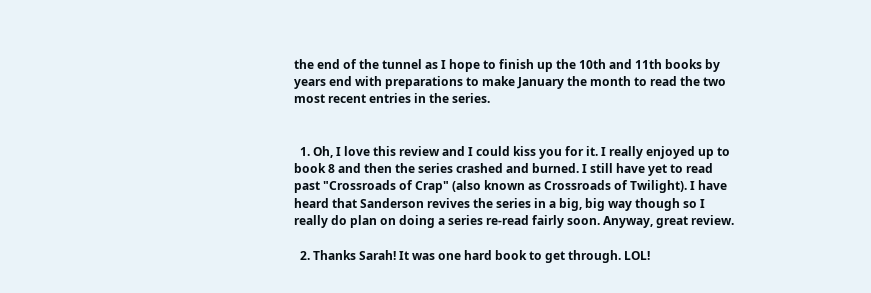the end of the tunnel as I hope to finish up the 10th and 11th books by years end with preparations to make January the month to read the two most recent entries in the series.


  1. Oh, I love this review and I could kiss you for it. I really enjoyed up to book 8 and then the series crashed and burned. I still have yet to read past "Crossroads of Crap" (also known as Crossroads of Twilight). I have heard that Sanderson revives the series in a big, big way though so I really do plan on doing a series re-read fairly soon. Anyway, great review.

  2. Thanks Sarah! It was one hard book to get through. LOL!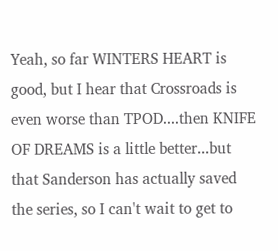Yeah, so far WINTERS HEART is good, but I hear that Crossroads is even worse than TPOD....then KNIFE OF DREAMS is a little better...but that Sanderson has actually saved the series, so I can't wait to get to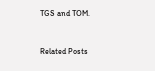TGS and TOM.



Related Posts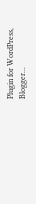Plugin for WordPress, Blogger...